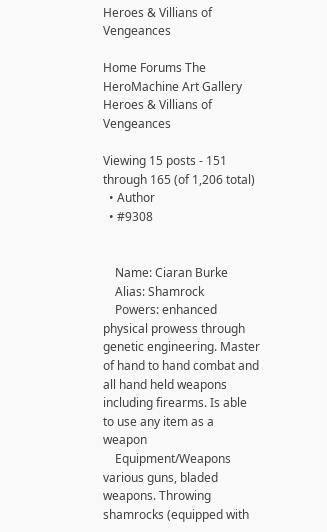Heroes & Villians of Vengeances

Home Forums The HeroMachine Art Gallery Heroes & Villians of Vengeances

Viewing 15 posts - 151 through 165 (of 1,206 total)
  • Author
  • #9308


    Name: Ciaran Burke
    Alias: Shamrock
    Powers: enhanced physical prowess through genetic engineering. Master of hand to hand combat and all hand held weapons including firearms. Is able to use any item as a weapon
    Equipment/Weapons various guns, bladed weapons. Throwing shamrocks (equipped with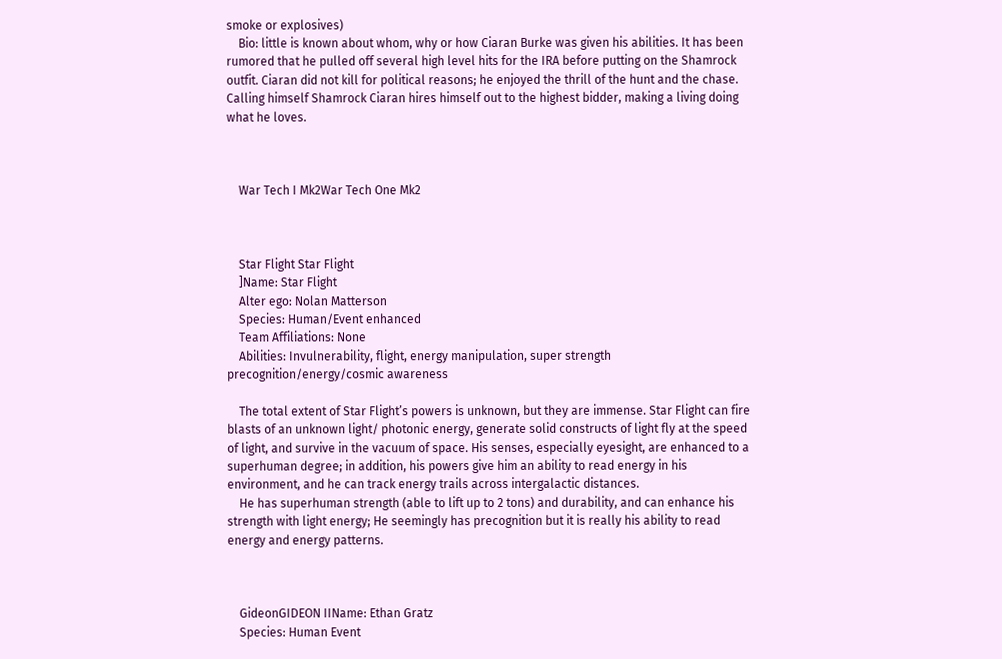smoke or explosives)
    Bio: little is known about whom, why or how Ciaran Burke was given his abilities. It has been rumored that he pulled off several high level hits for the IRA before putting on the Shamrock outfit. Ciaran did not kill for political reasons; he enjoyed the thrill of the hunt and the chase. Calling himself Shamrock Ciaran hires himself out to the highest bidder, making a living doing what he loves.



    War Tech I Mk2War Tech One Mk2



    Star Flight Star Flight
    ]Name: Star Flight
    Alter ego: Nolan Matterson
    Species: Human/Event enhanced
    Team Affiliations: None
    Abilities: Invulnerability, flight, energy manipulation, super strength precognition/energy/cosmic awareness

    The total extent of Star Flight’s powers is unknown, but they are immense. Star Flight can fire blasts of an unknown light/ photonic energy, generate solid constructs of light fly at the speed of light, and survive in the vacuum of space. His senses, especially eyesight, are enhanced to a superhuman degree; in addition, his powers give him an ability to read energy in his environment, and he can track energy trails across intergalactic distances.
    He has superhuman strength (able to lift up to 2 tons) and durability, and can enhance his strength with light energy; He seemingly has precognition but it is really his ability to read energy and energy patterns.



    GideonGIDEON IIName: Ethan Gratz
    Species: Human Event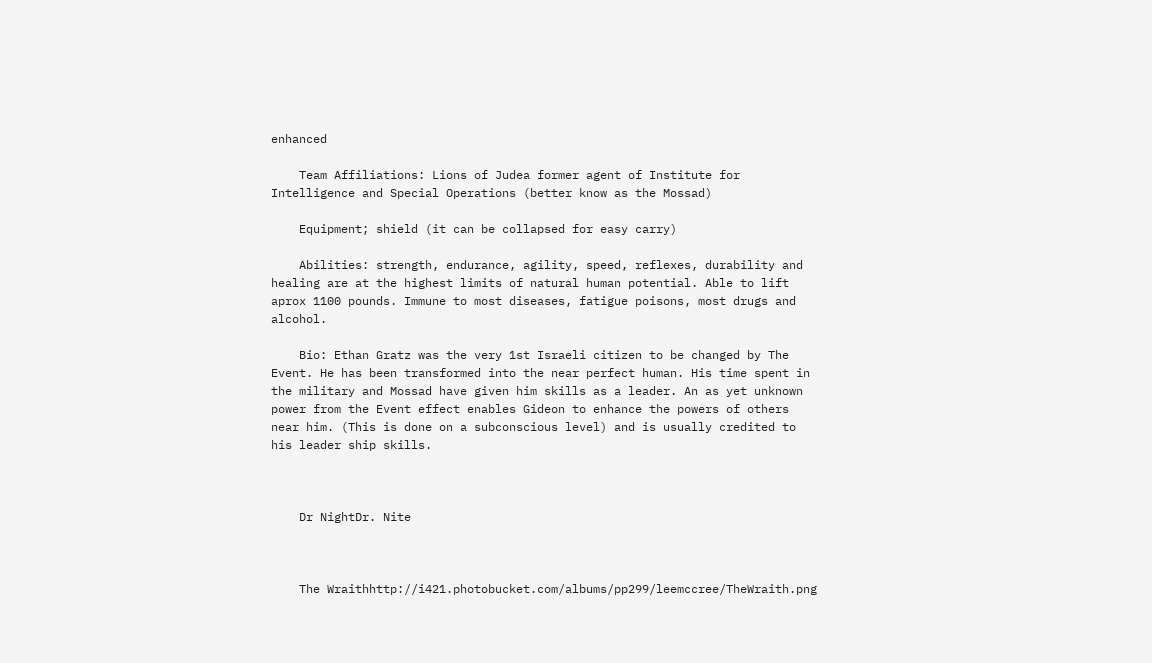enhanced

    Team Affiliations: Lions of Judea former agent of Institute for Intelligence and Special Operations (better know as the Mossad)

    Equipment; shield (it can be collapsed for easy carry)

    Abilities: strength, endurance, agility, speed, reflexes, durability and healing are at the highest limits of natural human potential. Able to lift aprox 1100 pounds. Immune to most diseases, fatigue poisons, most drugs and alcohol.

    Bio: Ethan Gratz was the very 1st Israeli citizen to be changed by The Event. He has been transformed into the near perfect human. His time spent in the military and Mossad have given him skills as a leader. An as yet unknown power from the Event effect enables Gideon to enhance the powers of others near him. (This is done on a subconscious level) and is usually credited to his leader ship skills.



    Dr NightDr. Nite



    The Wraithhttp://i421.photobucket.com/albums/pp299/leemccree/TheWraith.png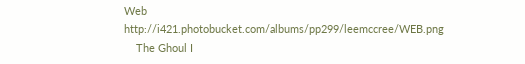Web http://i421.photobucket.com/albums/pp299/leemccree/WEB.png
    The Ghoul I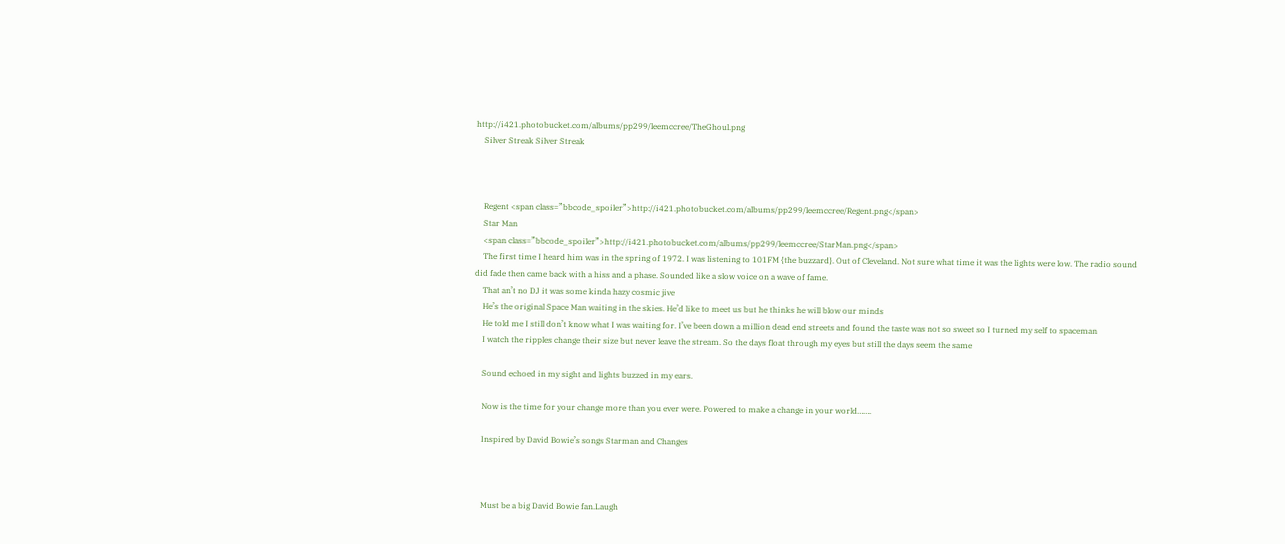http://i421.photobucket.com/albums/pp299/leemccree/TheGhoul.png
    Silver Streak Silver Streak



    Regent <span class=”bbcode_spoiler”>http://i421.photobucket.com/albums/pp299/leemccree/Regent.png</span>
    Star Man
    <span class=”bbcode_spoiler”>http://i421.photobucket.com/albums/pp299/leemccree/StarMan.png</span>
    The first time I heard him was in the spring of 1972. I was listening to 101FM {the buzzard}. Out of Cleveland. Not sure what time it was the lights were low. The radio sound did fade then came back with a hiss and a phase. Sounded like a slow voice on a wave of fame.
    That an’t no DJ it was some kinda hazy cosmic jive
    He’s the original Space Man waiting in the skies. He’d like to meet us but he thinks he will blow our minds
    He told me I still don’t know what I was waiting for. I’ve been down a million dead end streets and found the taste was not so sweet so I turned my self to spaceman
    I watch the ripples change their size but never leave the stream. So the days float through my eyes but still the days seem the same

    Sound echoed in my sight and lights buzzed in my ears.

    Now is the time for your change more than you ever were. Powered to make a change in your world…….

    Inspired by David Bowie’s songs Starman and Changes



    Must be a big David Bowie fan.Laugh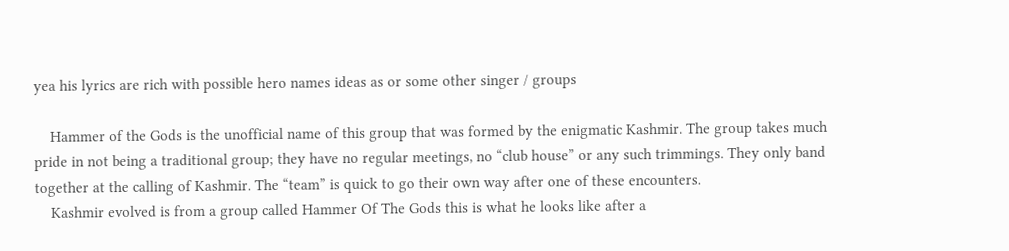yea his lyrics are rich with possible hero names ideas as or some other singer / groups

    Hammer of the Gods is the unofficial name of this group that was formed by the enigmatic Kashmir. The group takes much pride in not being a traditional group; they have no regular meetings, no “club house” or any such trimmings. They only band together at the calling of Kashmir. The “team” is quick to go their own way after one of these encounters.
    Kashmir evolved is from a group called Hammer Of The Gods this is what he looks like after a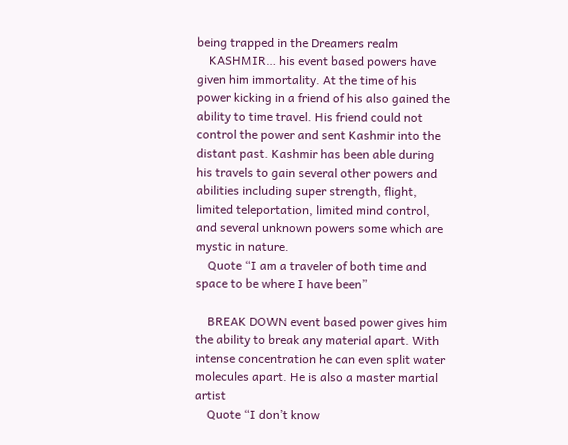being trapped in the Dreamers realm
    KASHMIR… his event based powers have given him immortality. At the time of his power kicking in a friend of his also gained the ability to time travel. His friend could not control the power and sent Kashmir into the distant past. Kashmir has been able during his travels to gain several other powers and abilities including super strength, flight, limited teleportation, limited mind control, and several unknown powers some which are mystic in nature.
    Quote “I am a traveler of both time and space to be where I have been”

    BREAK DOWN event based power gives him the ability to break any material apart. With intense concentration he can even split water molecules apart. He is also a master martial artist
    Quote “I don’t know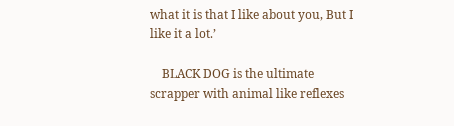what it is that I like about you, But I like it a lot.’

    BLACK DOG is the ultimate scrapper with animal like reflexes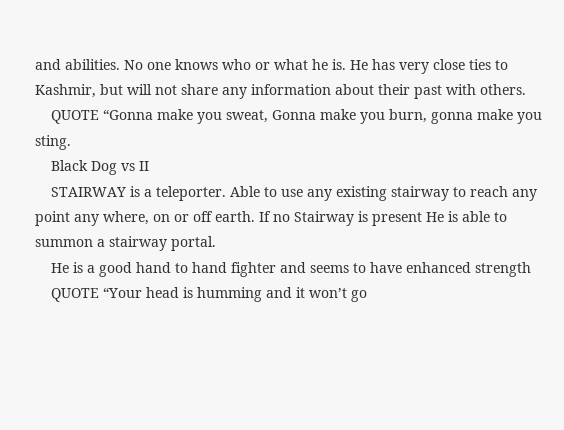and abilities. No one knows who or what he is. He has very close ties to Kashmir, but will not share any information about their past with others.
    QUOTE “Gonna make you sweat, Gonna make you burn, gonna make you sting.
    Black Dog vs II
    STAIRWAY is a teleporter. Able to use any existing stairway to reach any point any where, on or off earth. If no Stairway is present He is able to summon a stairway portal.
    He is a good hand to hand fighter and seems to have enhanced strength
    QUOTE “Your head is humming and it won’t go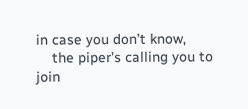in case you don’t know,
    the piper’s calling you to join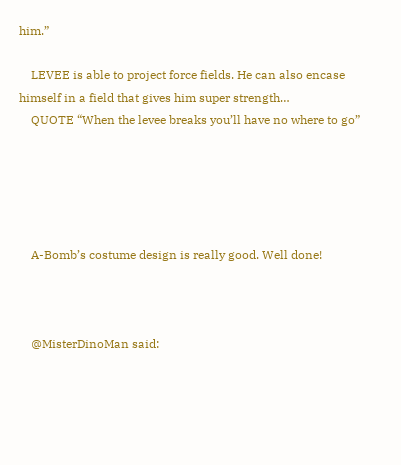him.”

    LEVEE is able to project force fields. He can also encase himself in a field that gives him super strength…
    QUOTE “When the levee breaks you’ll have no where to go”





    A-Bomb’s costume design is really good. Well done!



    @MisterDinoMan said: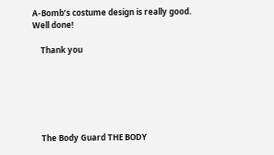A-Bomb’s costume design is really good. Well done!

    Thank you






    The Body Guard THE BODY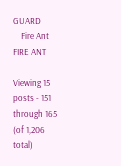GUARD
    Fire Ant FIRE ANT

Viewing 15 posts - 151 through 165 (of 1,206 total)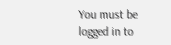You must be logged in to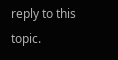reply to this topic.